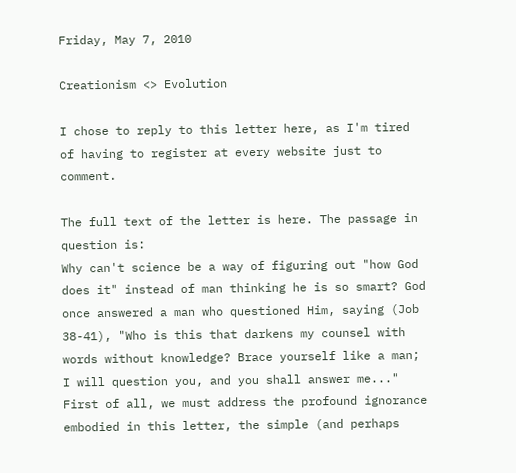Friday, May 7, 2010

Creationism <> Evolution

I chose to reply to this letter here, as I'm tired of having to register at every website just to comment.

The full text of the letter is here. The passage in question is:
Why can't science be a way of figuring out "how God does it" instead of man thinking he is so smart? God once answered a man who questioned Him, saying (Job 38-41), "Who is this that darkens my counsel with words without knowledge? Brace yourself like a man; I will question you, and you shall answer me..."
First of all, we must address the profound ignorance embodied in this letter, the simple (and perhaps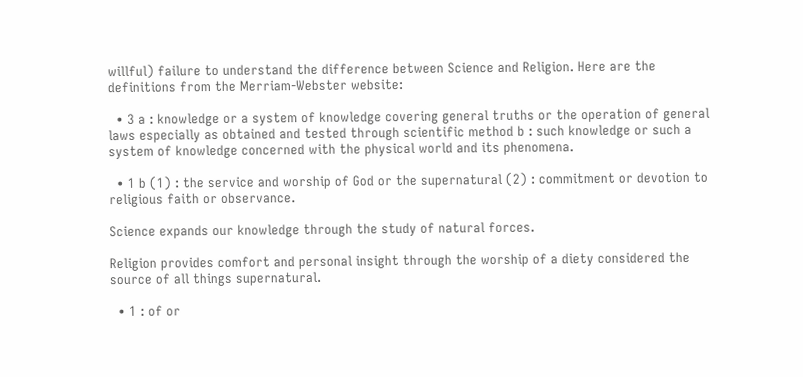willful) failure to understand the difference between Science and Religion. Here are the definitions from the Merriam-Webster website:

  • 3 a : knowledge or a system of knowledge covering general truths or the operation of general laws especially as obtained and tested through scientific method b : such knowledge or such a system of knowledge concerned with the physical world and its phenomena.

  • 1 b (1) : the service and worship of God or the supernatural (2) : commitment or devotion to religious faith or observance.

Science expands our knowledge through the study of natural forces.

Religion provides comfort and personal insight through the worship of a diety considered the source of all things supernatural.

  • 1 : of or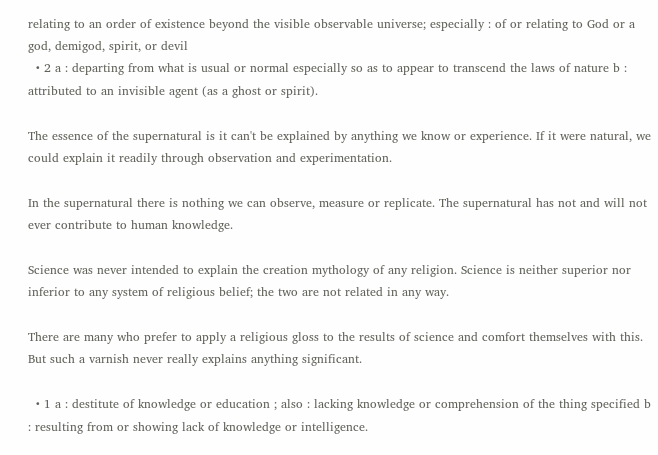relating to an order of existence beyond the visible observable universe; especially : of or relating to God or a god, demigod, spirit, or devil
  • 2 a : departing from what is usual or normal especially so as to appear to transcend the laws of nature b : attributed to an invisible agent (as a ghost or spirit).

The essence of the supernatural is it can't be explained by anything we know or experience. If it were natural, we could explain it readily through observation and experimentation.

In the supernatural there is nothing we can observe, measure or replicate. The supernatural has not and will not ever contribute to human knowledge.

Science was never intended to explain the creation mythology of any religion. Science is neither superior nor inferior to any system of religious belief; the two are not related in any way.

There are many who prefer to apply a religious gloss to the results of science and comfort themselves with this. But such a varnish never really explains anything significant.

  • 1 a : destitute of knowledge or education ; also : lacking knowledge or comprehension of the thing specified b : resulting from or showing lack of knowledge or intelligence.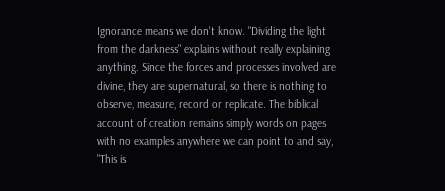Ignorance means we don't know. "Dividing the light from the darkness" explains without really explaining anything. Since the forces and processes involved are divine, they are supernatural, so there is nothing to observe, measure, record or replicate. The biblical account of creation remains simply words on pages with no examples anywhere we can point to and say, "This is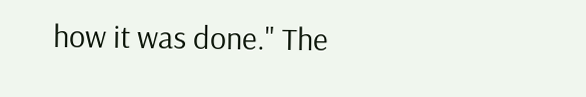how it was done." The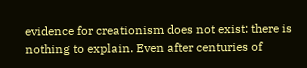evidence for creationism does not exist: there is nothing to explain. Even after centuries of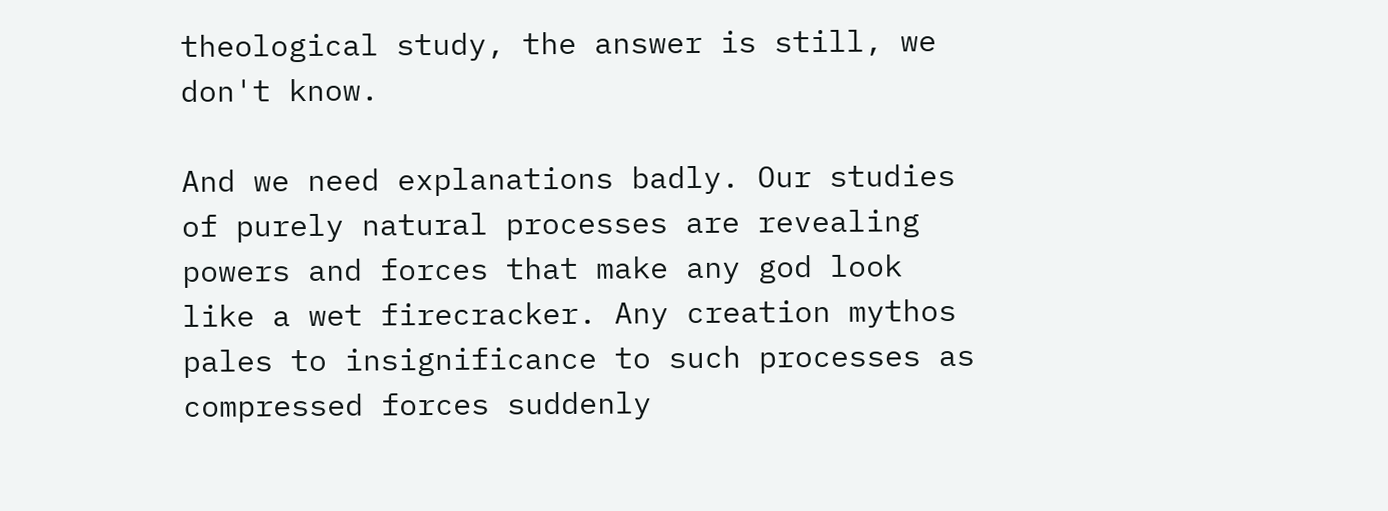theological study, the answer is still, we don't know.

And we need explanations badly. Our studies of purely natural processes are revealing powers and forces that make any god look like a wet firecracker. Any creation mythos pales to insignificance to such processes as compressed forces suddenly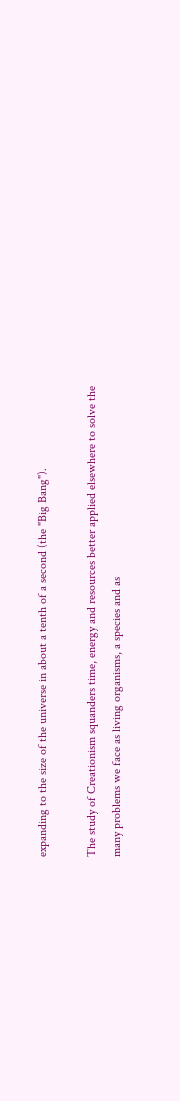expanding to the size of the universe in about a tenth of a second (the "Big Bang").

The study of Creationism squanders time, energy and resources better applied elsewhere to solve the many problems we face as living organisms, a species and as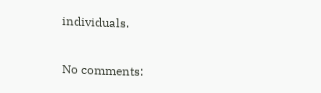individuals.

No comments: